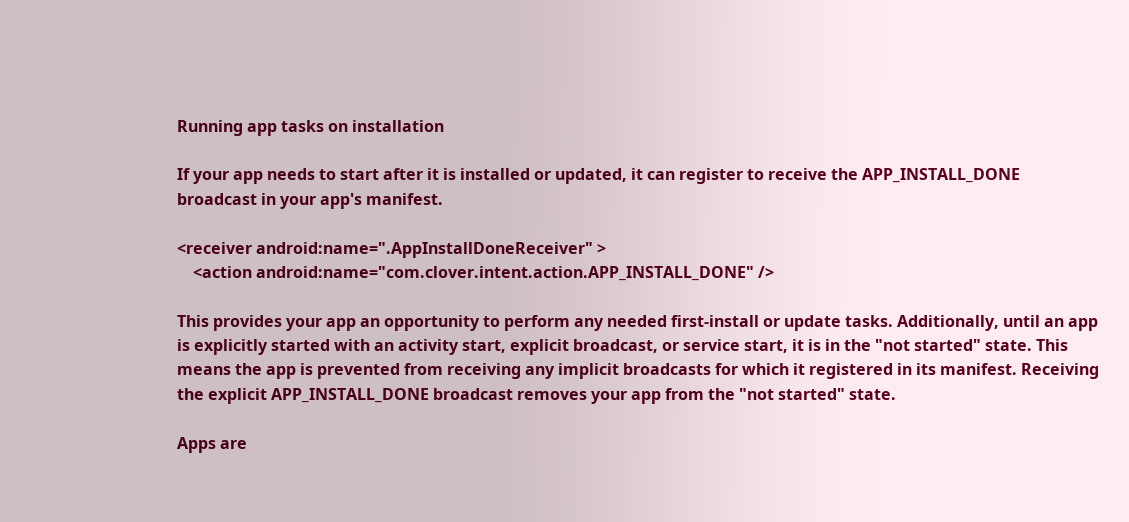Running app tasks on installation

If your app needs to start after it is installed or updated, it can register to receive the APP_INSTALL_DONE broadcast in your app's manifest.

<receiver android:name=".AppInstallDoneReceiver" >
    <action android:name="com.clover.intent.action.APP_INSTALL_DONE" />

This provides your app an opportunity to perform any needed first-install or update tasks. Additionally, until an app is explicitly started with an activity start, explicit broadcast, or service start, it is in the "not started" state. This means the app is prevented from receiving any implicit broadcasts for which it registered in its manifest. Receiving the explicit APP_INSTALL_DONE broadcast removes your app from the "not started" state.

Apps are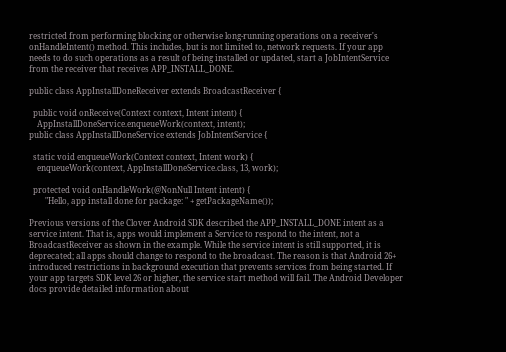restricted from performing blocking or otherwise long-running operations on a receiver's onHandleIntent() method. This includes, but is not limited to, network requests. If your app needs to do such operations as a result of being installed or updated, start a JobIntentService from the receiver that receives APP_INSTALL_DONE.

public class AppInstallDoneReceiver extends BroadcastReceiver {

  public void onReceive(Context context, Intent intent) {
    AppInstallDoneService.enqueueWork(context, intent);
public class AppInstallDoneService extends JobIntentService {

  static void enqueueWork(Context context, Intent work) {
    enqueueWork(context, AppInstallDoneService.class, 13, work);

  protected void onHandleWork(@NonNull Intent intent) {
        "Hello, app install done for package: " + getPackageName());

Previous versions of the Clover Android SDK described the APP_INSTALL_DONE intent as a service intent. That is, apps would implement a Service to respond to the intent, not a BroadcastReceiver as shown in the example. While the service intent is still supported, it is deprecated; all apps should change to respond to the broadcast. The reason is that Android 26+ introduced restrictions in background execution that prevents services from being started. If your app targets SDK level 26 or higher, the service start method will fail. The Android Developer docs provide detailed information about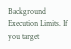Background Execution Limits. If you target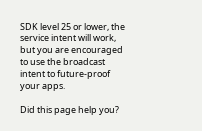SDK level 25 or lower, the service intent will work, but you are encouraged to use the broadcast intent to future-proof your apps.

Did this page help you?